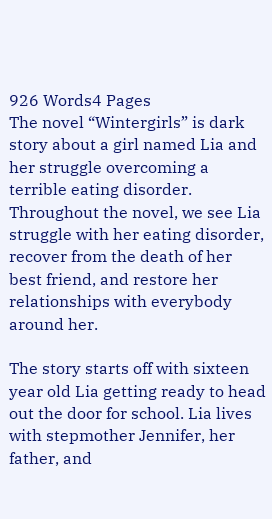926 Words4 Pages
The novel “Wintergirls” is dark story about a girl named Lia and her struggle overcoming a terrible eating disorder. Throughout the novel, we see Lia struggle with her eating disorder, recover from the death of her best friend, and restore her relationships with everybody around her.

The story starts off with sixteen year old Lia getting ready to head out the door for school. Lia lives with stepmother Jennifer, her father, and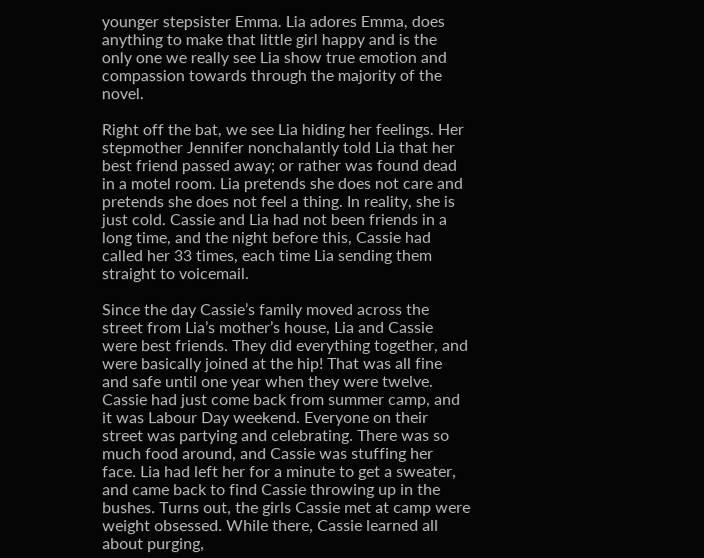younger stepsister Emma. Lia adores Emma, does anything to make that little girl happy and is the only one we really see Lia show true emotion and compassion towards through the majority of the novel.

Right off the bat, we see Lia hiding her feelings. Her stepmother Jennifer nonchalantly told Lia that her best friend passed away; or rather was found dead in a motel room. Lia pretends she does not care and pretends she does not feel a thing. In reality, she is just cold. Cassie and Lia had not been friends in a long time, and the night before this, Cassie had called her 33 times, each time Lia sending them straight to voicemail.

Since the day Cassie’s family moved across the street from Lia’s mother’s house, Lia and Cassie were best friends. They did everything together, and were basically joined at the hip! That was all fine and safe until one year when they were twelve. Cassie had just come back from summer camp, and it was Labour Day weekend. Everyone on their street was partying and celebrating. There was so much food around, and Cassie was stuffing her face. Lia had left her for a minute to get a sweater, and came back to find Cassie throwing up in the bushes. Turns out, the girls Cassie met at camp were weight obsessed. While there, Cassie learned all about purging,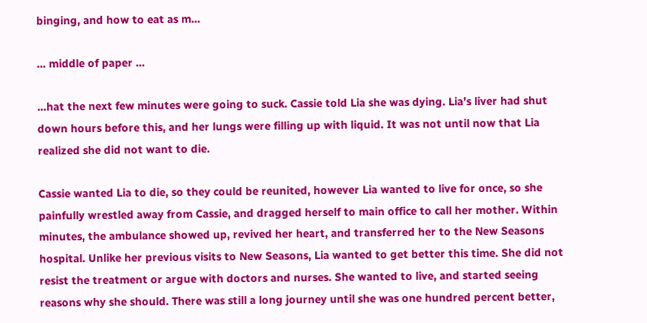binging, and how to eat as m...

... middle of paper ...

...hat the next few minutes were going to suck. Cassie told Lia she was dying. Lia’s liver had shut down hours before this, and her lungs were filling up with liquid. It was not until now that Lia realized she did not want to die.

Cassie wanted Lia to die, so they could be reunited, however Lia wanted to live for once, so she painfully wrestled away from Cassie, and dragged herself to main office to call her mother. Within minutes, the ambulance showed up, revived her heart, and transferred her to the New Seasons hospital. Unlike her previous visits to New Seasons, Lia wanted to get better this time. She did not resist the treatment or argue with doctors and nurses. She wanted to live, and started seeing reasons why she should. There was still a long journey until she was one hundred percent better,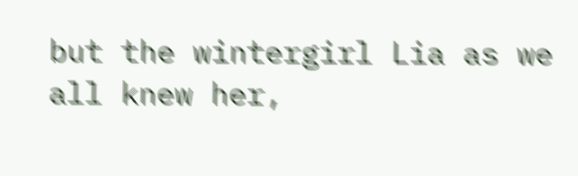but the wintergirl Lia as we all knew her,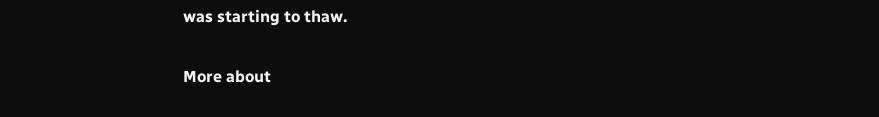was starting to thaw.

More about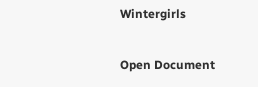Wintergirls

Open Document